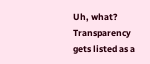Uh, what? Transparency gets listed as a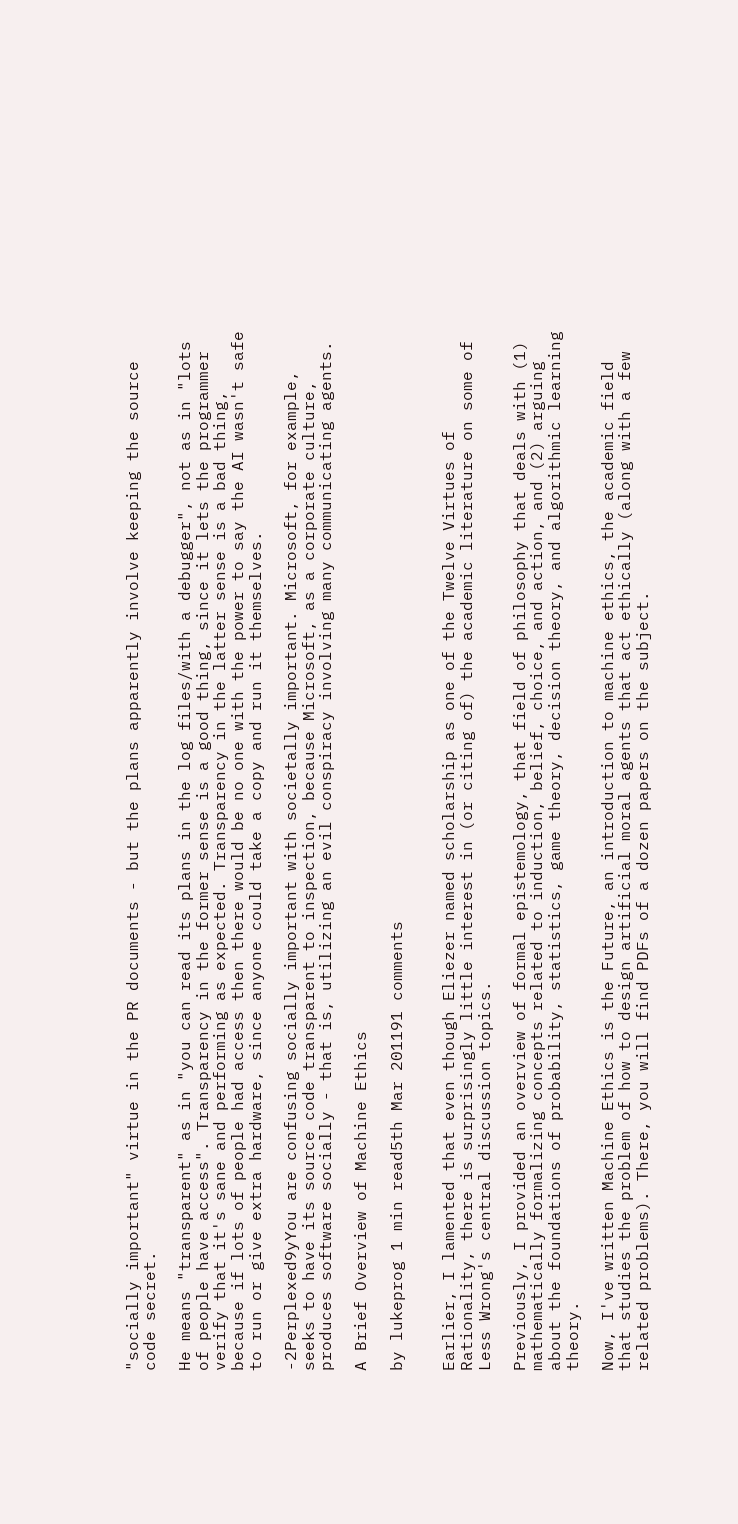"socially important" virtue in the PR documents - but the plans apparently involve keeping the source code secret.

He means "transparent" as in "you can read its plans in the log files/with a debugger", not as in "lots of people have access". Transparency in the former sense is a good thing, since it lets the programmer verify that it's sane and performing as expected. Transparency in the latter sense is a bad thing, because if lots of people had access then there would be no one with the power to say the AI wasn't safe to run or give extra hardware, since anyone could take a copy and run it themselves.

-2Perplexed9yYou are confusing socially important with societally important. Microsoft, for example, seeks to have its source code transparent to inspection, because Microsoft, as a corporate culture, produces software socially - that is, utilizing an evil conspiracy involving many communicating agents.

A Brief Overview of Machine Ethics

by lukeprog 1 min read5th Mar 201191 comments


Earlier, I lamented that even though Eliezer named scholarship as one of the Twelve Virtues of Rationality, there is surprisingly little interest in (or citing of) the academic literature on some of Less Wrong's central discussion topics.

Previously, I provided an overview of formal epistemology, that field of philosophy that deals with (1) mathematically formalizing concepts related to induction, belief, choice, and action, and (2) arguing about the foundations of probability, statistics, game theory, decision theory, and algorithmic learning theory.

Now, I've written Machine Ethics is the Future, an introduction to machine ethics, the academic field that studies the problem of how to design artificial moral agents that act ethically (along with a few related problems). There, you will find PDFs of a dozen papers on the subject.